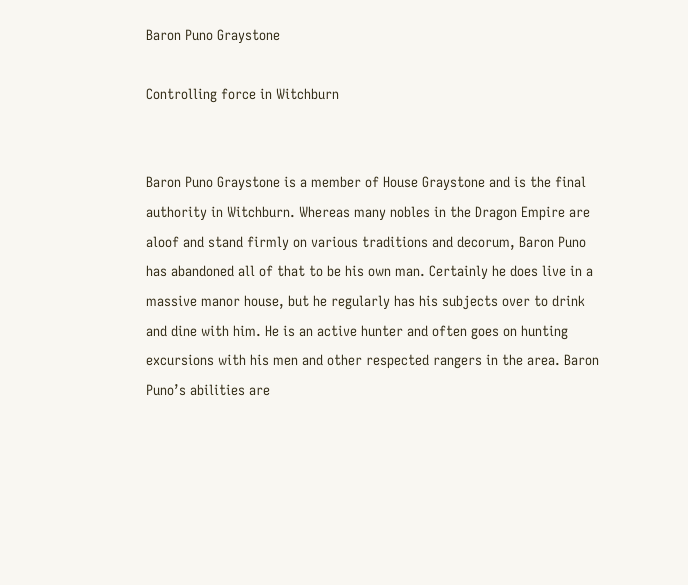Baron Puno Graystone

Controlling force in Witchburn


Baron Puno Graystone is a member of House Graystone and is the final authority in Witchburn. Whereas many nobles in the Dragon Empire are aloof and stand firmly on various traditions and decorum, Baron Puno has abandoned all of that to be his own man. Certainly he does live in a massive manor house, but he regularly has his subjects over to drink and dine with him. He is an active hunter and often goes on hunting excursions with his men and other respected rangers in the area. Baron Puno’s abilities are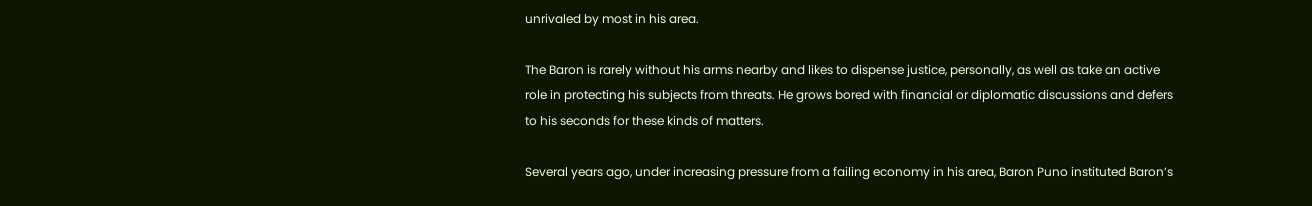unrivaled by most in his area.

The Baron is rarely without his arms nearby and likes to dispense justice, personally, as well as take an active role in protecting his subjects from threats. He grows bored with financial or diplomatic discussions and defers to his seconds for these kinds of matters.

Several years ago, under increasing pressure from a failing economy in his area, Baron Puno instituted Baron’s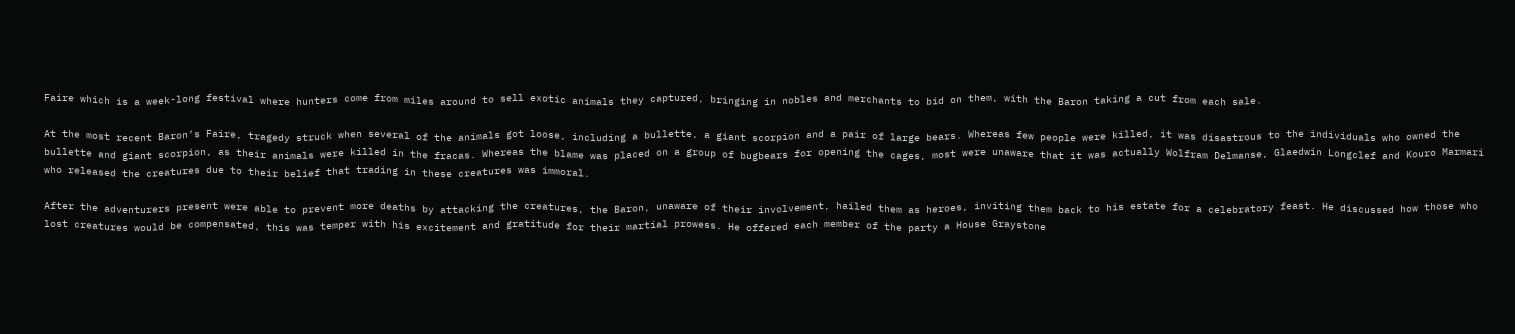Faire which is a week-long festival where hunters come from miles around to sell exotic animals they captured, bringing in nobles and merchants to bid on them, with the Baron taking a cut from each sale.

At the most recent Baron’s Faire, tragedy struck when several of the animals got loose, including a bullette, a giant scorpion and a pair of large bears. Whereas few people were killed, it was disastrous to the individuals who owned the bullette and giant scorpion, as their animals were killed in the fracas. Whereas the blame was placed on a group of bugbears for opening the cages, most were unaware that it was actually Wolfram Delmanse, Glaedwin Longclef and Kouro Marmari who released the creatures due to their belief that trading in these creatures was immoral.

After the adventurers present were able to prevent more deaths by attacking the creatures, the Baron, unaware of their involvement, hailed them as heroes, inviting them back to his estate for a celebratory feast. He discussed how those who lost creatures would be compensated, this was temper with his excitement and gratitude for their martial prowess. He offered each member of the party a House Graystone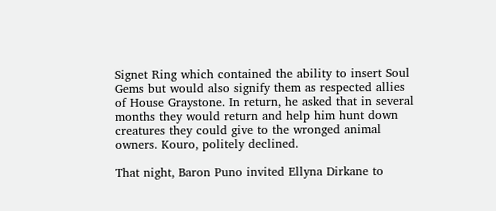Signet Ring which contained the ability to insert Soul Gems but would also signify them as respected allies of House Graystone. In return, he asked that in several months they would return and help him hunt down creatures they could give to the wronged animal owners. Kouro, politely declined.

That night, Baron Puno invited Ellyna Dirkane to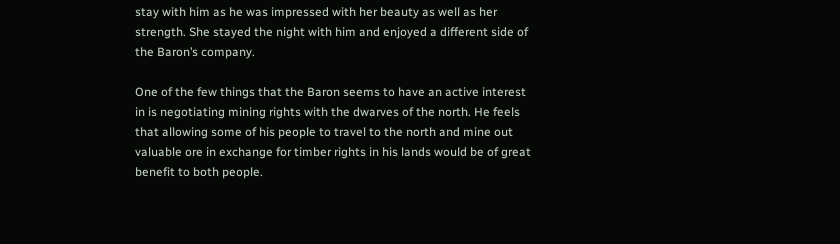stay with him as he was impressed with her beauty as well as her strength. She stayed the night with him and enjoyed a different side of the Baron’s company.

One of the few things that the Baron seems to have an active interest in is negotiating mining rights with the dwarves of the north. He feels that allowing some of his people to travel to the north and mine out valuable ore in exchange for timber rights in his lands would be of great benefit to both people.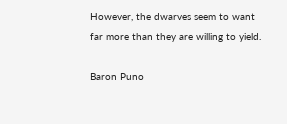However, the dwarves seem to want far more than they are willing to yield.

Baron Puno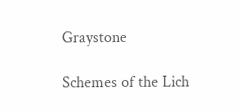Graystone

Schemes of the Lich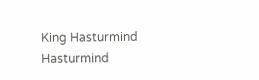King Hasturmind Hasturmind